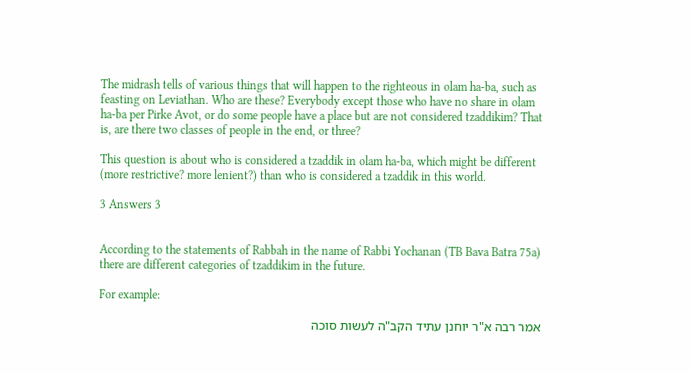The midrash tells of various things that will happen to the righteous in olam ha-ba, such as feasting on Leviathan. Who are these? Everybody except those who have no share in olam ha-ba per Pirke Avot, or do some people have a place but are not considered tzaddikim? That is, are there two classes of people in the end, or three?

This question is about who is considered a tzaddik in olam ha-ba, which might be different (more restrictive? more lenient?) than who is considered a tzaddik in this world.

3 Answers 3


According to the statements of Rabbah in the name of Rabbi Yochanan (TB Bava Batra 75a) there are different categories of tzaddikim in the future.

For example:

אמר רבה א"ר יוחנן עתיד הקב"ה לעשות סוכה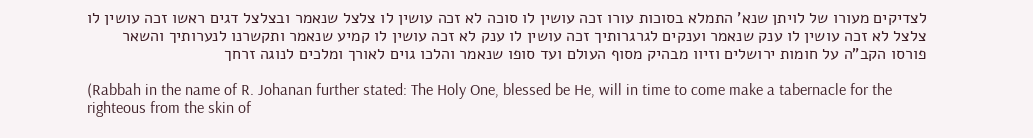לצדיקים מעורו של לויתן שנא' התמלא בסוכות עורו זכה עושין לו סוכה לא זכה עושין לו צלצל שנאמר ובצלצל דגים ראשו זכה עושין לו צלצל לא זכה עושין לו ענק שנאמר וענקים לגרגרותיך זכה עושין לו ענק לא זכה עושין לו קמיע שנאמר ותקשרנו לנערותיך והשאר פורסו הקב"ה על חומות ירושלים וזיוו מבהיק מסוף העולם ועד סופו שנאמר והלכו גוים לאורך ומלכים לנוגה זרחך

(Rabbah in the name of R. Johanan further stated: The Holy One, blessed be He, will in time to come make a tabernacle for the righteous from the skin of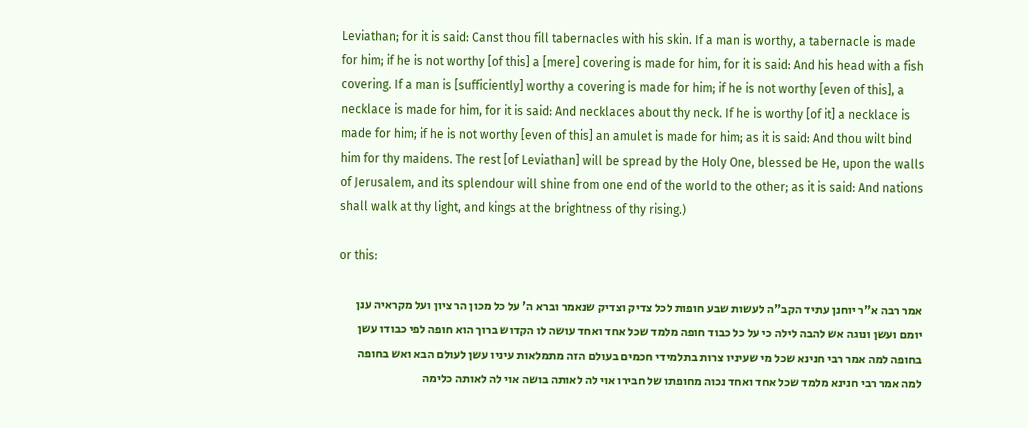Leviathan; for it is said: Canst thou fill tabernacles with his skin. If a man is worthy, a tabernacle is made for him; if he is not worthy [of this] a [mere] covering is made for him, for it is said: And his head with a fish covering. If a man is [sufficiently] worthy a covering is made for him; if he is not worthy [even of this], a necklace is made for him, for it is said: And necklaces about thy neck. If he is worthy [of it] a necklace is made for him; if he is not worthy [even of this] an amulet is made for him; as it is said: And thou wilt bind him for thy maidens. The rest [of Leviathan] will be spread by the Holy One, blessed be He, upon the walls of Jerusalem, and its splendour will shine from one end of the world to the other; as it is said: And nations shall walk at thy light, and kings at the brightness of thy rising.)

or this:

אמר רבה א"ר יוחנן עתיד הקב"ה לעשות שבע חופות לכל צדיק וצדיק שנאמר וברא ה' על כל מכון הר ציון ועל מקראיה ענן יומם ועשן ונוגה אש להבה לילה כי על כל כבוד חופה מלמד שכל אחד ואחד עושה לו הקדוש ברוך הוא חופה לפי כבודו עשן בחופה למה אמר רבי חנינא שכל מי שעיניו צרות בתלמידי חכמים בעולם הזה מתמלאות עיניו עשן לעולם הבא ואש בחופה למה אמר רבי חנינא מלמד שכל אחד ואחד נכוה מחופתו של חבירו אוי לה לאותה בושה אוי לה לאותה כלימה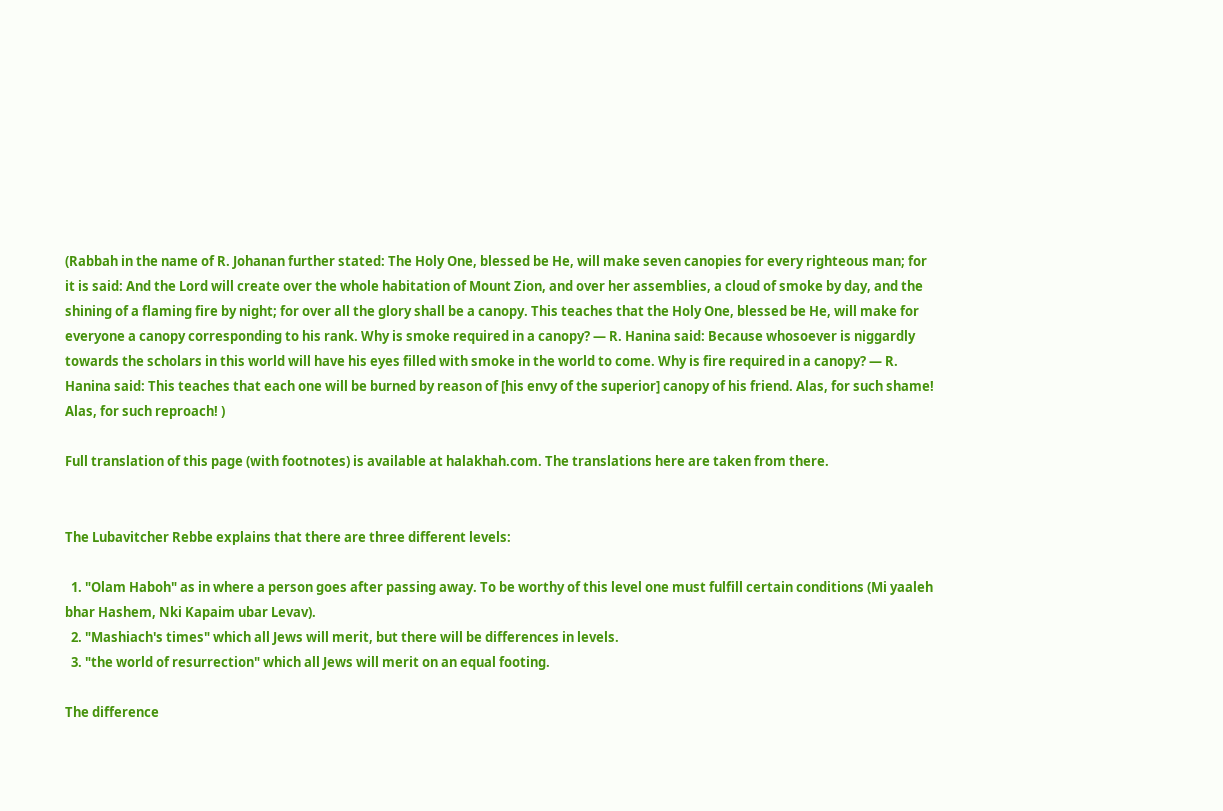(Rabbah in the name of R. Johanan further stated: The Holy One, blessed be He, will make seven canopies for every righteous man; for it is said: And the Lord will create over the whole habitation of Mount Zion, and over her assemblies, a cloud of smoke by day, and the shining of a flaming fire by night; for over all the glory shall be a canopy. This teaches that the Holy One, blessed be He, will make for everyone a canopy corresponding to his rank. Why is smoke required in a canopy? — R. Hanina said: Because whosoever is niggardly towards the scholars in this world will have his eyes filled with smoke in the world to come. Why is fire required in a canopy? — R. Hanina said: This teaches that each one will be burned by reason of [his envy of the superior] canopy of his friend. Alas, for such shame! Alas, for such reproach! )

Full translation of this page (with footnotes) is available at halakhah.com. The translations here are taken from there.


The Lubavitcher Rebbe explains that there are three different levels:

  1. "Olam Haboh" as in where a person goes after passing away. To be worthy of this level one must fulfill certain conditions (Mi yaaleh bhar Hashem, Nki Kapaim ubar Levav).
  2. "Mashiach's times" which all Jews will merit, but there will be differences in levels.
  3. "the world of resurrection" which all Jews will merit on an equal footing.

The difference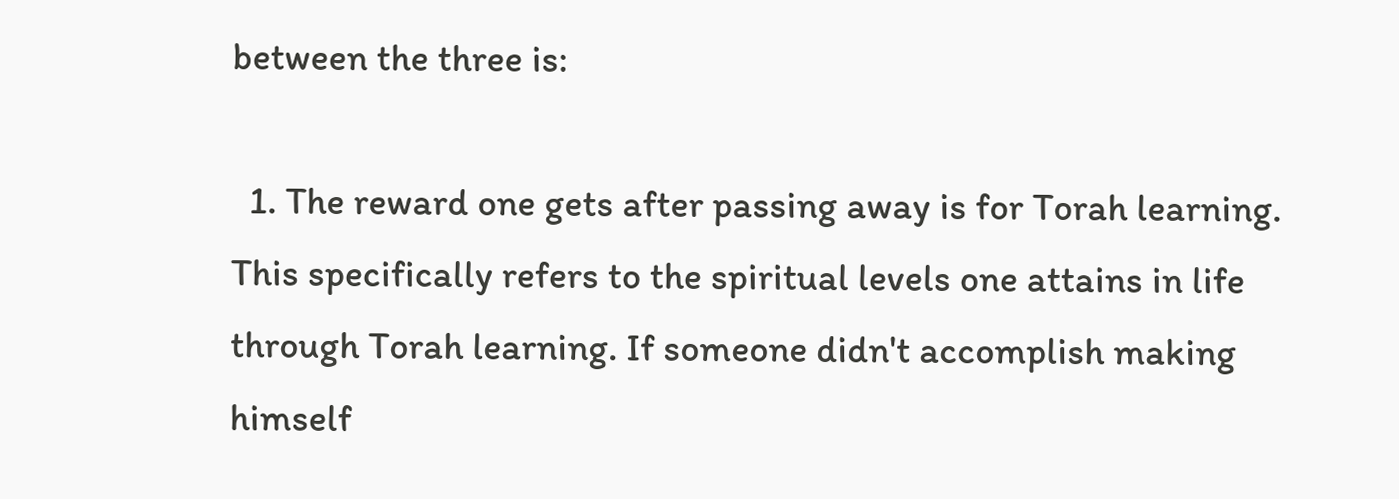between the three is:

  1. The reward one gets after passing away is for Torah learning. This specifically refers to the spiritual levels one attains in life through Torah learning. If someone didn't accomplish making himself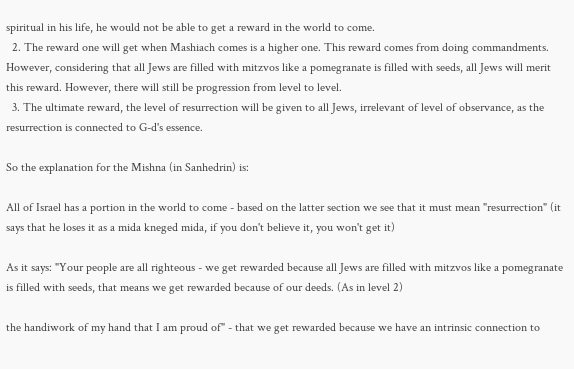spiritual in his life, he would not be able to get a reward in the world to come.
  2. The reward one will get when Mashiach comes is a higher one. This reward comes from doing commandments. However, considering that all Jews are filled with mitzvos like a pomegranate is filled with seeds, all Jews will merit this reward. However, there will still be progression from level to level.
  3. The ultimate reward, the level of resurrection will be given to all Jews, irrelevant of level of observance, as the resurrection is connected to G-d's essence.

So the explanation for the Mishna (in Sanhedrin) is:

All of Israel has a portion in the world to come - based on the latter section we see that it must mean "resurrection" (it says that he loses it as a mida kneged mida, if you don't believe it, you won't get it)

As it says: "Your people are all righteous - we get rewarded because all Jews are filled with mitzvos like a pomegranate is filled with seeds, that means we get rewarded because of our deeds. (As in level 2)

the handiwork of my hand that I am proud of" - that we get rewarded because we have an intrinsic connection to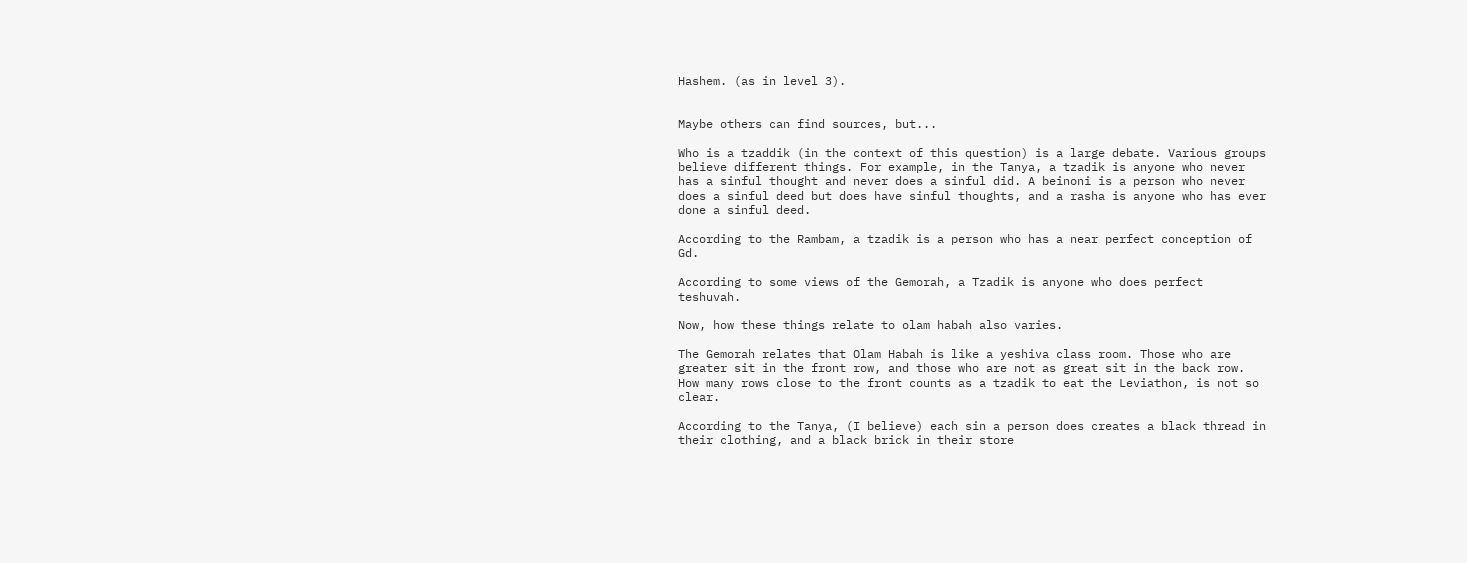Hashem. (as in level 3).


Maybe others can find sources, but...

Who is a tzaddik (in the context of this question) is a large debate. Various groups believe different things. For example, in the Tanya, a tzadik is anyone who never has a sinful thought and never does a sinful did. A beinoni is a person who never does a sinful deed but does have sinful thoughts, and a rasha is anyone who has ever done a sinful deed.

According to the Rambam, a tzadik is a person who has a near perfect conception of Gd.

According to some views of the Gemorah, a Tzadik is anyone who does perfect teshuvah.

Now, how these things relate to olam habah also varies.

The Gemorah relates that Olam Habah is like a yeshiva class room. Those who are greater sit in the front row, and those who are not as great sit in the back row. How many rows close to the front counts as a tzadik to eat the Leviathon, is not so clear.

According to the Tanya, (I believe) each sin a person does creates a black thread in their clothing, and a black brick in their store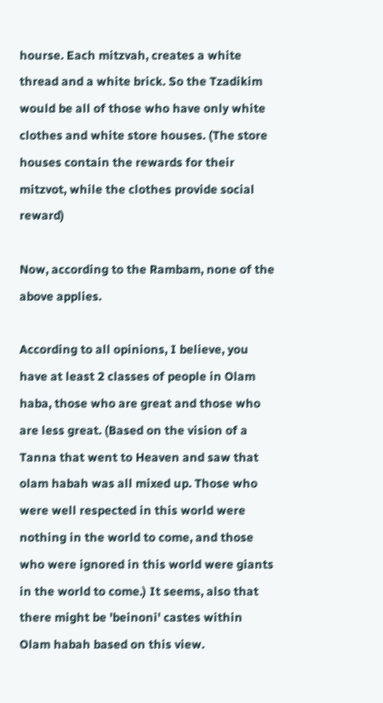hourse. Each mitzvah, creates a white thread and a white brick. So the Tzadikim would be all of those who have only white clothes and white store houses. (The store houses contain the rewards for their mitzvot, while the clothes provide social reward)

Now, according to the Rambam, none of the above applies.

According to all opinions, I believe, you have at least 2 classes of people in Olam haba, those who are great and those who are less great. (Based on the vision of a Tanna that went to Heaven and saw that olam habah was all mixed up. Those who were well respected in this world were nothing in the world to come, and those who were ignored in this world were giants in the world to come.) It seems, also that there might be 'beinoni' castes within Olam habah based on this view.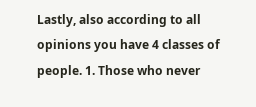Lastly, also according to all opinions you have 4 classes of people. 1. Those who never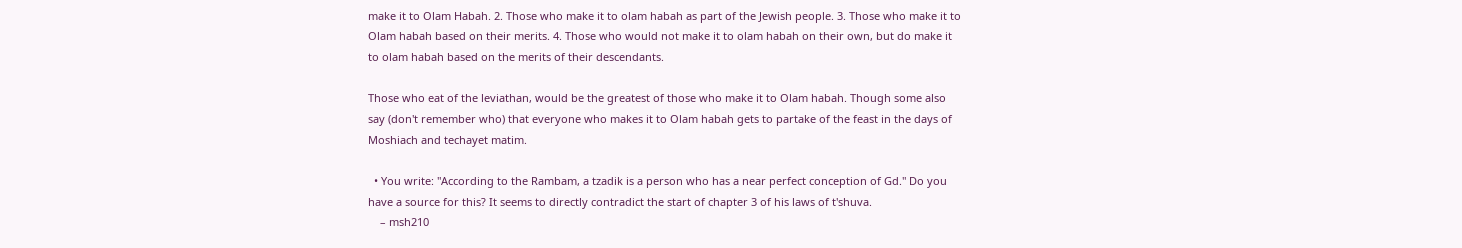make it to Olam Habah. 2. Those who make it to olam habah as part of the Jewish people. 3. Those who make it to Olam habah based on their merits. 4. Those who would not make it to olam habah on their own, but do make it to olam habah based on the merits of their descendants.

Those who eat of the leviathan, would be the greatest of those who make it to Olam habah. Though some also say (don't remember who) that everyone who makes it to Olam habah gets to partake of the feast in the days of Moshiach and techayet matim.

  • You write: "According to the Rambam, a tzadik is a person who has a near perfect conception of Gd." Do you have a source for this? It seems to directly contradict the start of chapter 3 of his laws of t'shuva.
    – msh210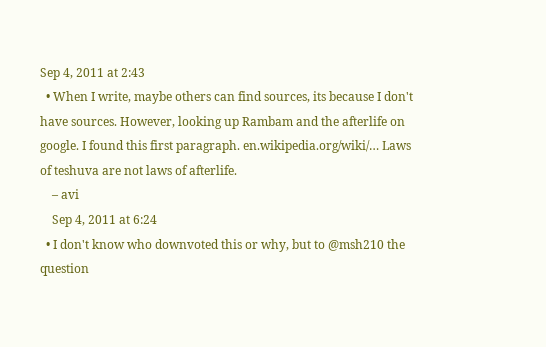Sep 4, 2011 at 2:43
  • When I write, maybe others can find sources, its because I don't have sources. However, looking up Rambam and the afterlife on google. I found this first paragraph. en.wikipedia.org/wiki/… Laws of teshuva are not laws of afterlife.
    – avi
    Sep 4, 2011 at 6:24
  • I don't know who downvoted this or why, but to @msh210 the question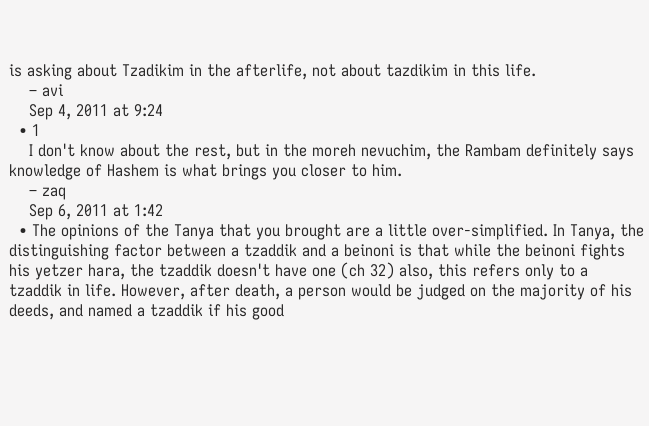is asking about Tzadikim in the afterlife, not about tazdikim in this life.
    – avi
    Sep 4, 2011 at 9:24
  • 1
    I don't know about the rest, but in the moreh nevuchim, the Rambam definitely says knowledge of Hashem is what brings you closer to him.
    – zaq
    Sep 6, 2011 at 1:42
  • The opinions of the Tanya that you brought are a little over-simplified. In Tanya, the distinguishing factor between a tzaddik and a beinoni is that while the beinoni fights his yetzer hara, the tzaddik doesn't have one (ch 32) also, this refers only to a tzaddik in life. However, after death, a person would be judged on the majority of his deeds, and named a tzaddik if his good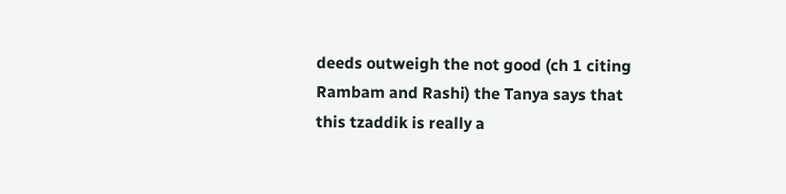deeds outweigh the not good (ch 1 citing Rambam and Rashi) the Tanya says that this tzaddik is really a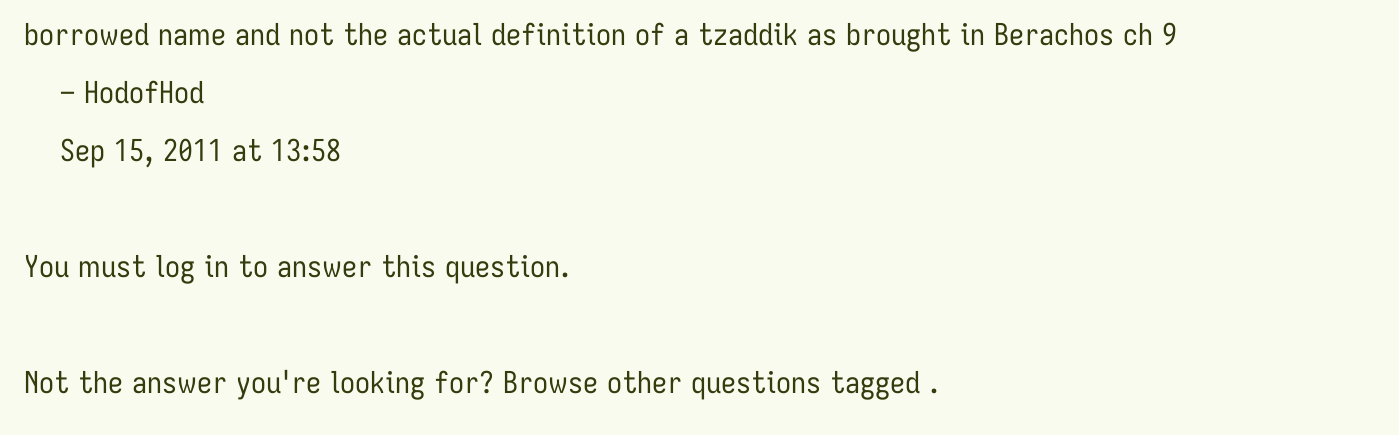borrowed name and not the actual definition of a tzaddik as brought in Berachos ch 9
    – HodofHod
    Sep 15, 2011 at 13:58

You must log in to answer this question.

Not the answer you're looking for? Browse other questions tagged .